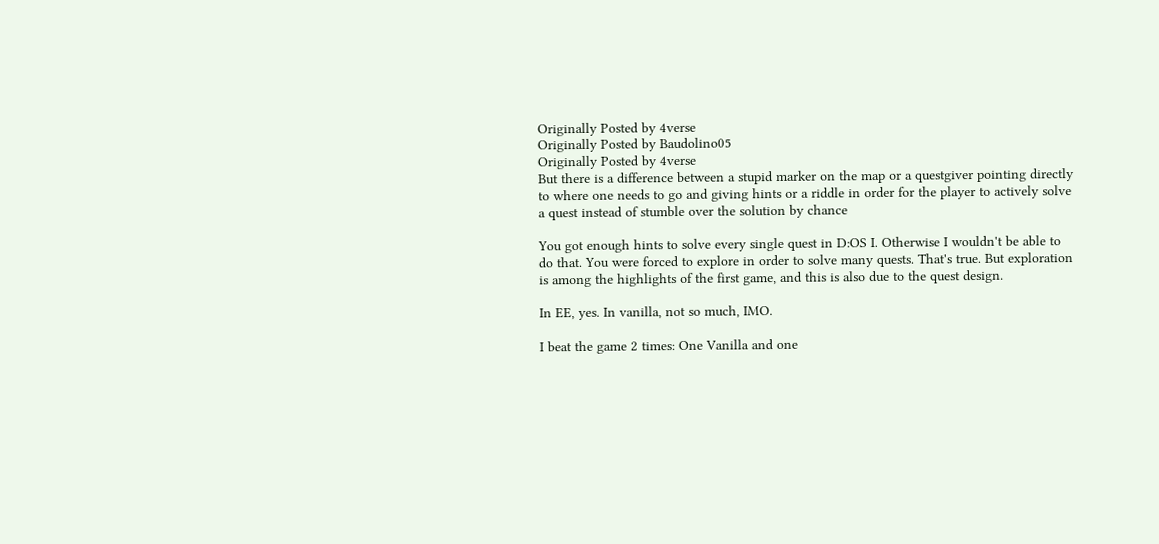Originally Posted by 4verse
Originally Posted by Baudolino05
Originally Posted by 4verse
But there is a difference between a stupid marker on the map or a questgiver pointing directly to where one needs to go and giving hints or a riddle in order for the player to actively solve a quest instead of stumble over the solution by chance

You got enough hints to solve every single quest in D:OS I. Otherwise I wouldn't be able to do that. You were forced to explore in order to solve many quests. That's true. But exploration is among the highlights of the first game, and this is also due to the quest design.

In EE, yes. In vanilla, not so much, IMO.

I beat the game 2 times: One Vanilla and one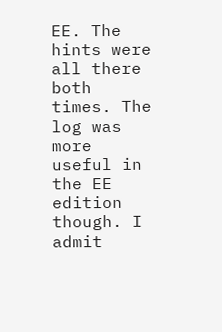EE. The hints were all there both times. The log was more useful in the EE edition though. I admit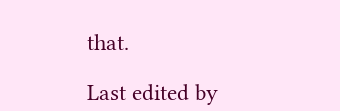that.

Last edited by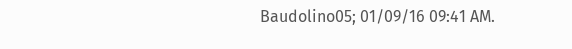Baudolino05; 01/09/16 09:41 AM.